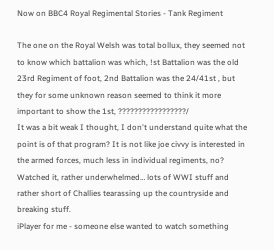Now on BBC4 Royal Regimental Stories - Tank Regiment

The one on the Royal Welsh was total bollux, they seemed not to know which battalion was which, !st Battalion was the old 23rd Regiment of foot, 2nd Battalion was the 24/41st , but they for some unknown reason seemed to think it more important to show the 1st, ?????????????????/
It was a bit weak I thought, I don't understand quite what the point is of that program? It is not like joe civvy is interested in the armed forces, much less in individual regiments, no?
Watched it, rather underwhelmed… lots of WWI stuff and rather short of Challies tearassing up the countryside and breaking stuff.
iPlayer for me - someone else wanted to watch something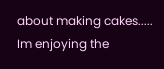about making cakes.....
Im enjoying the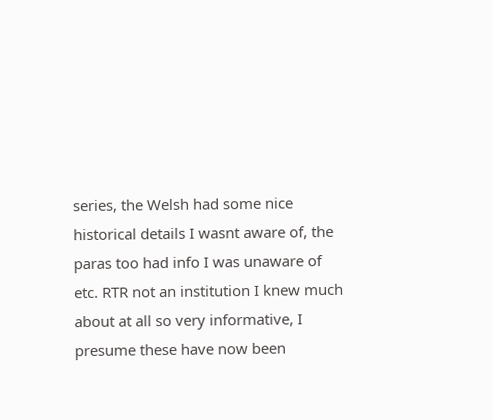series, the Welsh had some nice historical details I wasnt aware of, the paras too had info I was unaware of etc. RTR not an institution I knew much about at all so very informative, I presume these have now been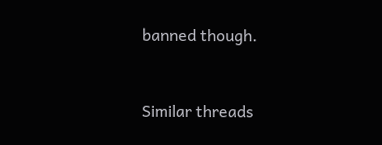banned though.


Similar threads